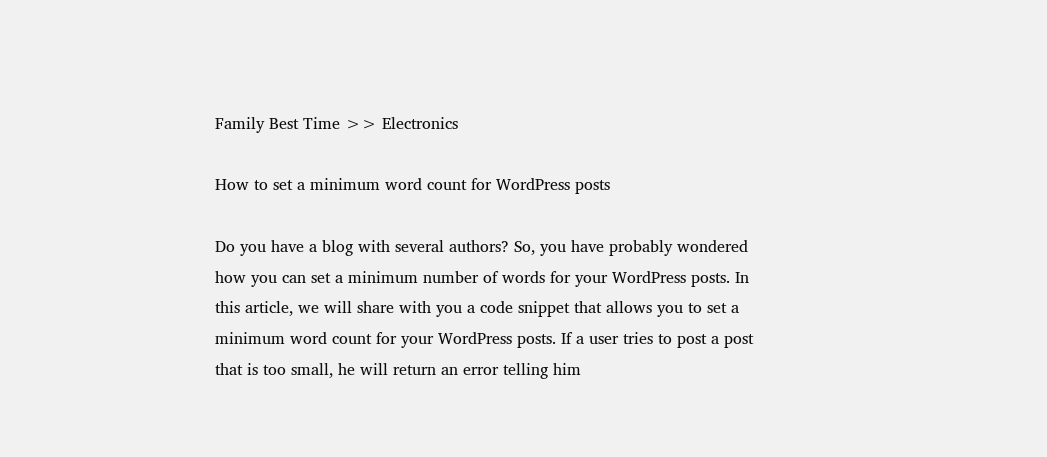Family Best Time >> Electronics

How to set a minimum word count for WordPress posts

Do you have a blog with several authors? So, you have probably wondered how you can set a minimum number of words for your WordPress posts. In this article, we will share with you a code snippet that allows you to set a minimum word count for your WordPress posts. If a user tries to post a post that is too small, he will return an error telling him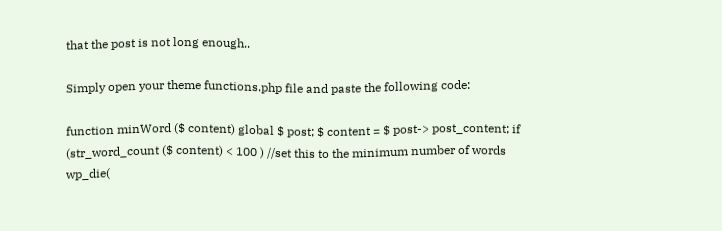that the post is not long enough..

Simply open your theme functions.php file and paste the following code:

function minWord ($ content) global $ post; $ content = $ post-> post_content; if (str_word_count ($ content) < 100 ) //set this to the minimum number of words wp_die(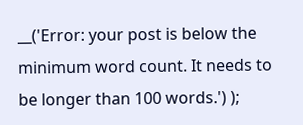__('Error: your post is below the minimum word count. It needs to be longer than 100 words.') );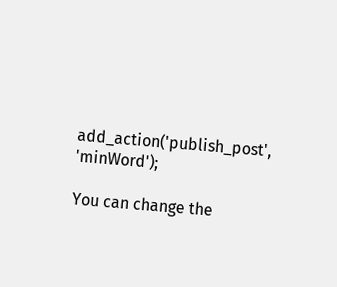add_action('publish_post', 'minWord');

You can change the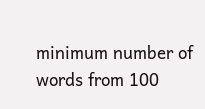minimum number of words from 100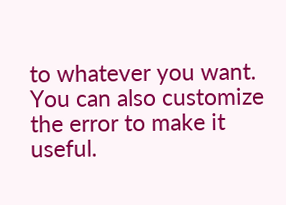to whatever you want. You can also customize the error to make it useful.